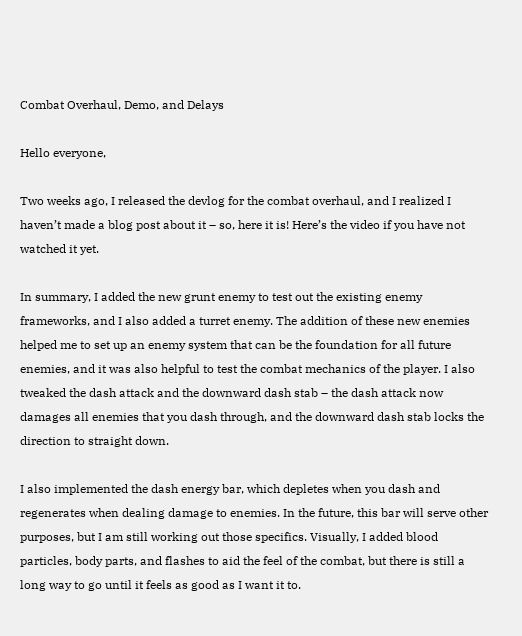Combat Overhaul, Demo, and Delays

Hello everyone,

Two weeks ago, I released the devlog for the combat overhaul, and I realized I haven’t made a blog post about it – so, here it is! Here’s the video if you have not watched it yet.

In summary, I added the new grunt enemy to test out the existing enemy frameworks, and I also added a turret enemy. The addition of these new enemies helped me to set up an enemy system that can be the foundation for all future enemies, and it was also helpful to test the combat mechanics of the player. I also tweaked the dash attack and the downward dash stab – the dash attack now damages all enemies that you dash through, and the downward dash stab locks the direction to straight down.

I also implemented the dash energy bar, which depletes when you dash and regenerates when dealing damage to enemies. In the future, this bar will serve other purposes, but I am still working out those specifics. Visually, I added blood particles, body parts, and flashes to aid the feel of the combat, but there is still a long way to go until it feels as good as I want it to.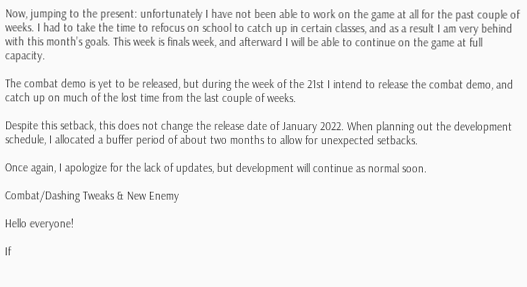Now, jumping to the present: unfortunately I have not been able to work on the game at all for the past couple of weeks. I had to take the time to refocus on school to catch up in certain classes, and as a result I am very behind with this month’s goals. This week is finals week, and afterward I will be able to continue on the game at full capacity.

The combat demo is yet to be released, but during the week of the 21st I intend to release the combat demo, and catch up on much of the lost time from the last couple of weeks.

Despite this setback, this does not change the release date of January 2022. When planning out the development schedule, I allocated a buffer period of about two months to allow for unexpected setbacks.

Once again, I apologize for the lack of updates, but development will continue as normal soon.

Combat/Dashing Tweaks & New Enemy

Hello everyone!

If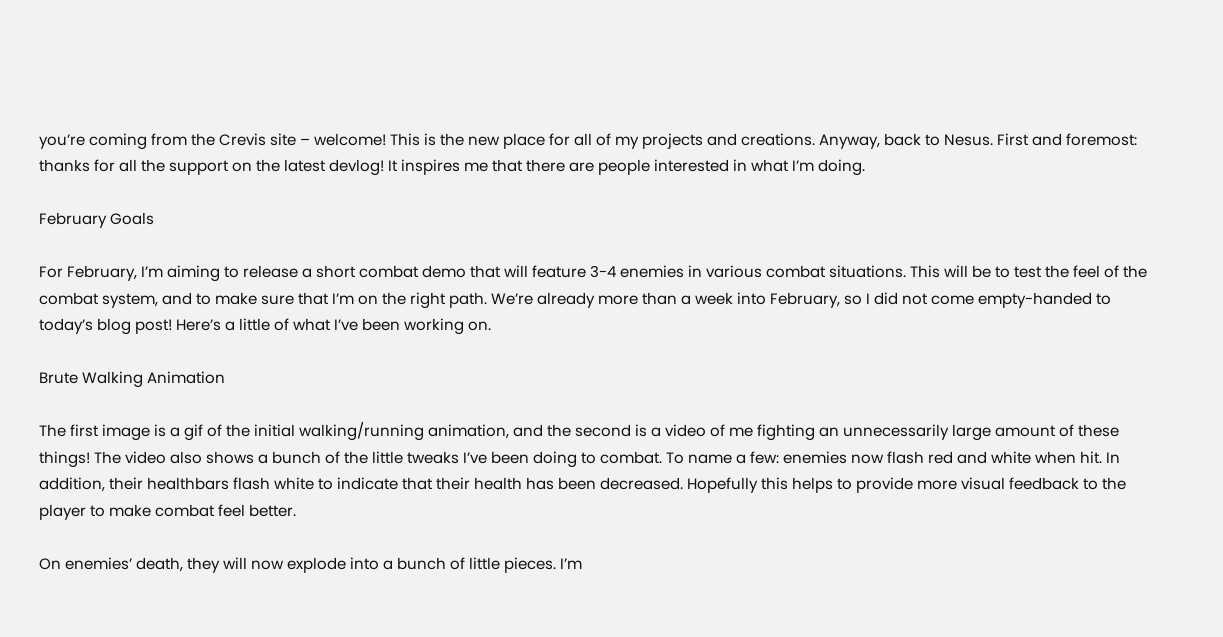you’re coming from the Crevis site – welcome! This is the new place for all of my projects and creations. Anyway, back to Nesus. First and foremost: thanks for all the support on the latest devlog! It inspires me that there are people interested in what I’m doing.

February Goals

For February, I’m aiming to release a short combat demo that will feature 3-4 enemies in various combat situations. This will be to test the feel of the combat system, and to make sure that I’m on the right path. We’re already more than a week into February, so I did not come empty-handed to today’s blog post! Here’s a little of what I’ve been working on.

Brute Walking Animation

The first image is a gif of the initial walking/running animation, and the second is a video of me fighting an unnecessarily large amount of these things! The video also shows a bunch of the little tweaks I’ve been doing to combat. To name a few: enemies now flash red and white when hit. In addition, their healthbars flash white to indicate that their health has been decreased. Hopefully this helps to provide more visual feedback to the player to make combat feel better.

On enemies’ death, they will now explode into a bunch of little pieces. I’m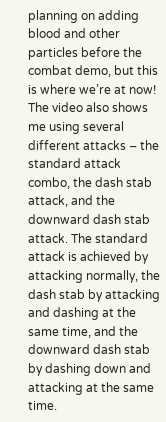planning on adding blood and other particles before the combat demo, but this is where we’re at now! The video also shows me using several different attacks – the standard attack combo, the dash stab attack, and the downward dash stab attack. The standard attack is achieved by attacking normally, the dash stab by attacking and dashing at the same time, and the downward dash stab by dashing down and attacking at the same time.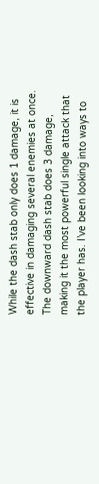While the dash stab only does 1 damage, it is effective in damaging several enemies at once. The downward dash stab does 3 damage, making it the most powerful single attack that the player has. I’ve been looking into ways to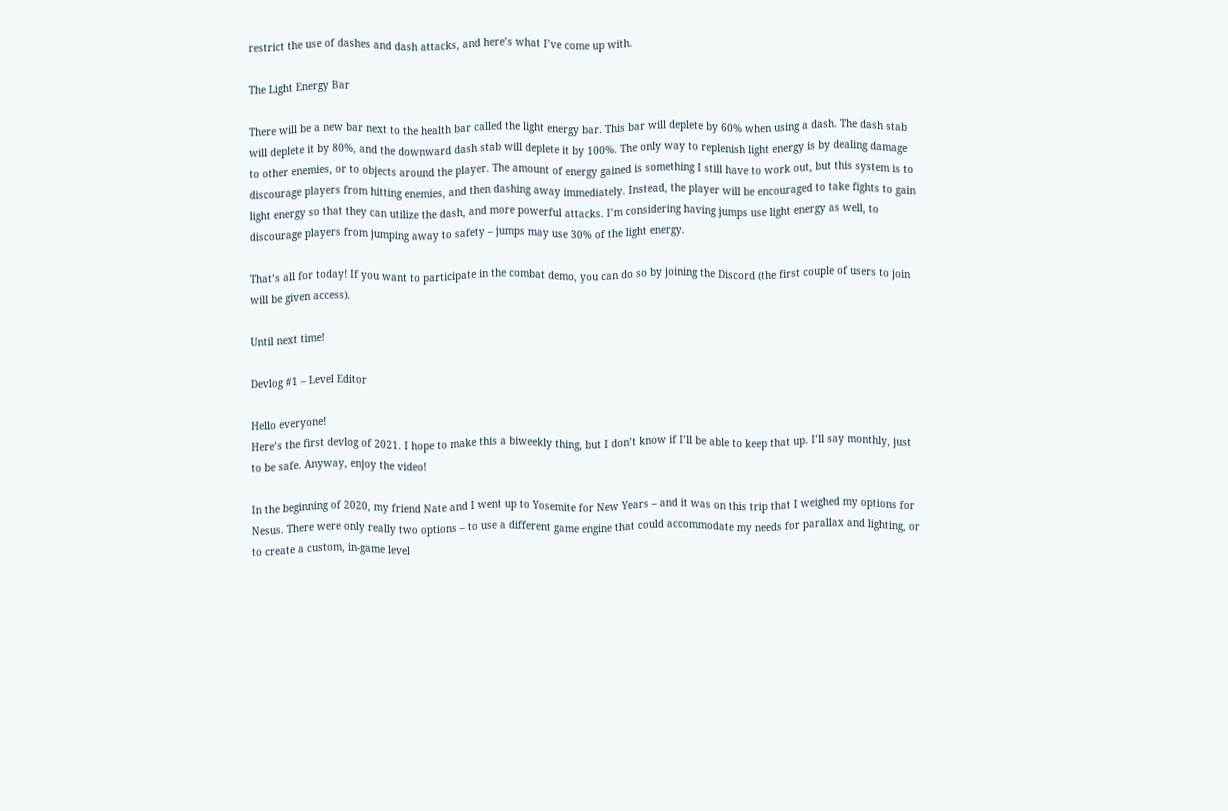restrict the use of dashes and dash attacks, and here’s what I’ve come up with.

The Light Energy Bar

There will be a new bar next to the health bar called the light energy bar. This bar will deplete by 60% when using a dash. The dash stab will deplete it by 80%, and the downward dash stab will deplete it by 100%. The only way to replenish light energy is by dealing damage to other enemies, or to objects around the player. The amount of energy gained is something I still have to work out, but this system is to discourage players from hitting enemies, and then dashing away immediately. Instead, the player will be encouraged to take fights to gain light energy so that they can utilize the dash, and more powerful attacks. I’m considering having jumps use light energy as well, to discourage players from jumping away to safety – jumps may use 30% of the light energy.

That’s all for today! If you want to participate in the combat demo, you can do so by joining the Discord (the first couple of users to join will be given access).

Until next time!

Devlog #1 – Level Editor

Hello everyone!
Here’s the first devlog of 2021. I hope to make this a biweekly thing, but I don’t know if I’ll be able to keep that up. I’ll say monthly, just to be safe. Anyway, enjoy the video!

In the beginning of 2020, my friend Nate and I went up to Yosemite for New Years – and it was on this trip that I weighed my options for Nesus. There were only really two options – to use a different game engine that could accommodate my needs for parallax and lighting, or to create a custom, in-game level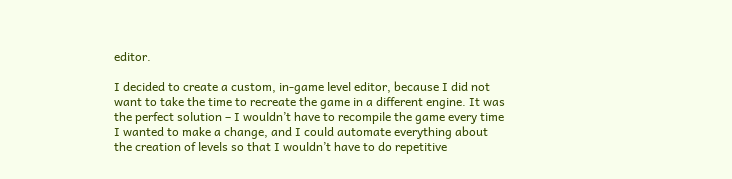editor.

I decided to create a custom, in-game level editor, because I did not want to take the time to recreate the game in a different engine. It was the perfect solution – I wouldn’t have to recompile the game every time I wanted to make a change, and I could automate everything about the creation of levels so that I wouldn’t have to do repetitive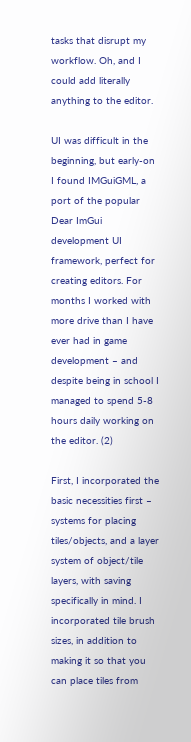tasks that disrupt my workflow. Oh, and I could add literally anything to the editor.

UI was difficult in the beginning, but early-on I found IMGuiGML, a port of the popular Dear ImGui development UI framework, perfect for creating editors. For months I worked with more drive than I have ever had in game development – and despite being in school I managed to spend 5-8 hours daily working on the editor. (2)

First, I incorporated the basic necessities first – systems for placing tiles/objects, and a layer system of object/tile layers, with saving specifically in mind. I incorporated tile brush sizes, in addition to making it so that you can place tiles from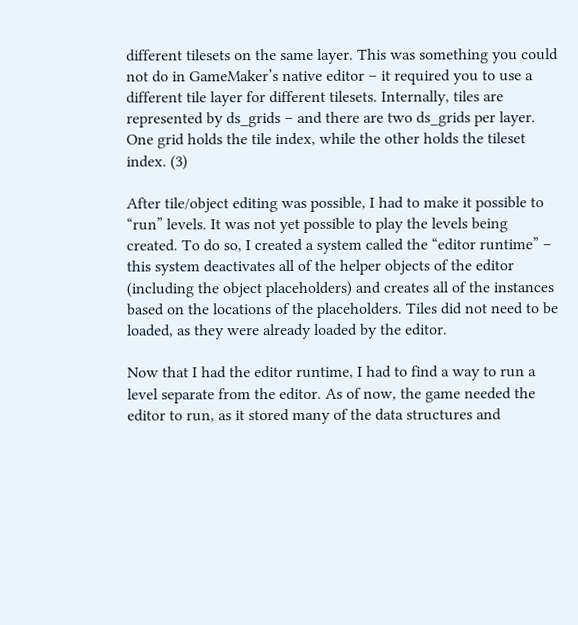different tilesets on the same layer. This was something you could not do in GameMaker’s native editor – it required you to use a different tile layer for different tilesets. Internally, tiles are represented by ds_grids – and there are two ds_grids per layer. One grid holds the tile index, while the other holds the tileset index. (3)

After tile/object editing was possible, I had to make it possible to “run” levels. It was not yet possible to play the levels being created. To do so, I created a system called the “editor runtime” – this system deactivates all of the helper objects of the editor (including the object placeholders) and creates all of the instances based on the locations of the placeholders. Tiles did not need to be loaded, as they were already loaded by the editor.

Now that I had the editor runtime, I had to find a way to run a level separate from the editor. As of now, the game needed the editor to run, as it stored many of the data structures and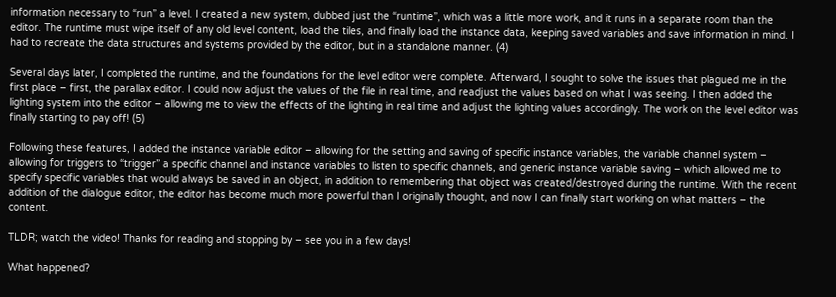information necessary to “run” a level. I created a new system, dubbed just the “runtime”, which was a little more work, and it runs in a separate room than the editor. The runtime must wipe itself of any old level content, load the tiles, and finally load the instance data, keeping saved variables and save information in mind. I had to recreate the data structures and systems provided by the editor, but in a standalone manner. (4)

Several days later, I completed the runtime, and the foundations for the level editor were complete. Afterward, I sought to solve the issues that plagued me in the first place – first, the parallax editor. I could now adjust the values of the file in real time, and readjust the values based on what I was seeing. I then added the lighting system into the editor – allowing me to view the effects of the lighting in real time and adjust the lighting values accordingly. The work on the level editor was finally starting to pay off! (5)

Following these features, I added the instance variable editor – allowing for the setting and saving of specific instance variables, the variable channel system – allowing for triggers to “trigger” a specific channel and instance variables to listen to specific channels, and generic instance variable saving – which allowed me to specify specific variables that would always be saved in an object, in addition to remembering that object was created/destroyed during the runtime. With the recent addition of the dialogue editor, the editor has become much more powerful than I originally thought, and now I can finally start working on what matters – the content.

TLDR; watch the video! Thanks for reading and stopping by – see you in a few days!

What happened?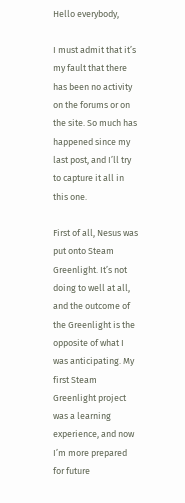Hello everybody,

I must admit that it’s my fault that there has been no activity on the forums or on the site. So much has happened since my last post, and I’ll try to capture it all in this one.

First of all, Nesus was put onto Steam Greenlight. It’s not doing to well at all, and the outcome of the Greenlight is the opposite of what I was anticipating. My first Steam Greenlight project was a learning experience, and now I’m more prepared for future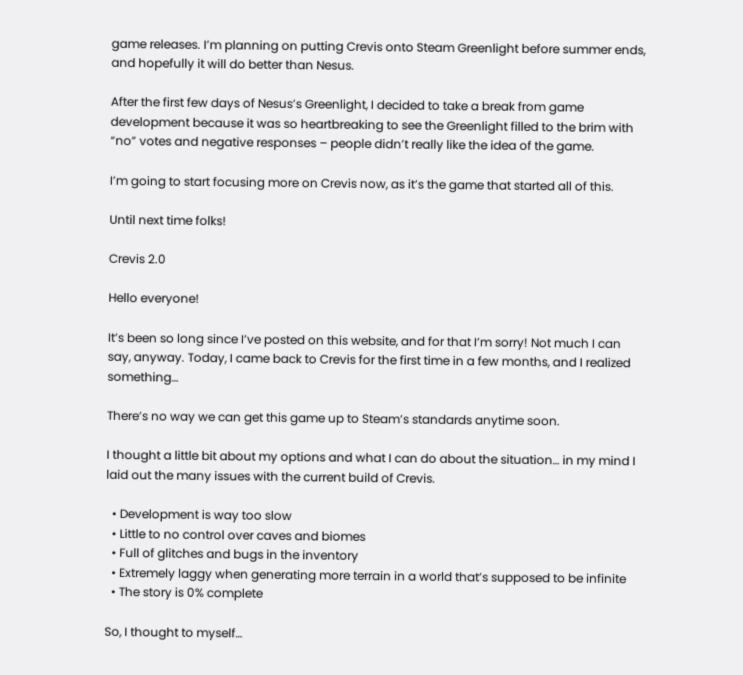game releases. I’m planning on putting Crevis onto Steam Greenlight before summer ends, and hopefully it will do better than Nesus.

After the first few days of Nesus’s Greenlight, I decided to take a break from game development because it was so heartbreaking to see the Greenlight filled to the brim with “no” votes and negative responses – people didn’t really like the idea of the game.

I’m going to start focusing more on Crevis now, as it’s the game that started all of this.

Until next time folks!

Crevis 2.0

Hello everyone!

It’s been so long since I’ve posted on this website, and for that I’m sorry! Not much I can say, anyway. Today, I came back to Crevis for the first time in a few months, and I realized something…

There’s no way we can get this game up to Steam’s standards anytime soon.

I thought a little bit about my options and what I can do about the situation… in my mind I laid out the many issues with the current build of Crevis.

  • Development is way too slow
  • Little to no control over caves and biomes
  • Full of glitches and bugs in the inventory
  • Extremely laggy when generating more terrain in a world that’s supposed to be infinite
  • The story is 0% complete

So, I thought to myself…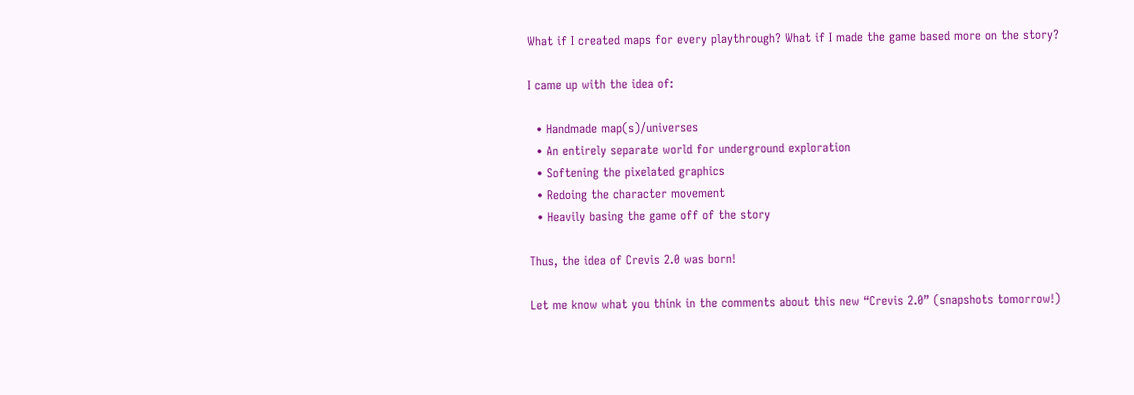What if I created maps for every playthrough? What if I made the game based more on the story?

I came up with the idea of:

  • Handmade map(s)/universes
  • An entirely separate world for underground exploration
  • Softening the pixelated graphics
  • Redoing the character movement
  • Heavily basing the game off of the story

Thus, the idea of Crevis 2.0 was born!

Let me know what you think in the comments about this new “Crevis 2.0” (snapshots tomorrow!)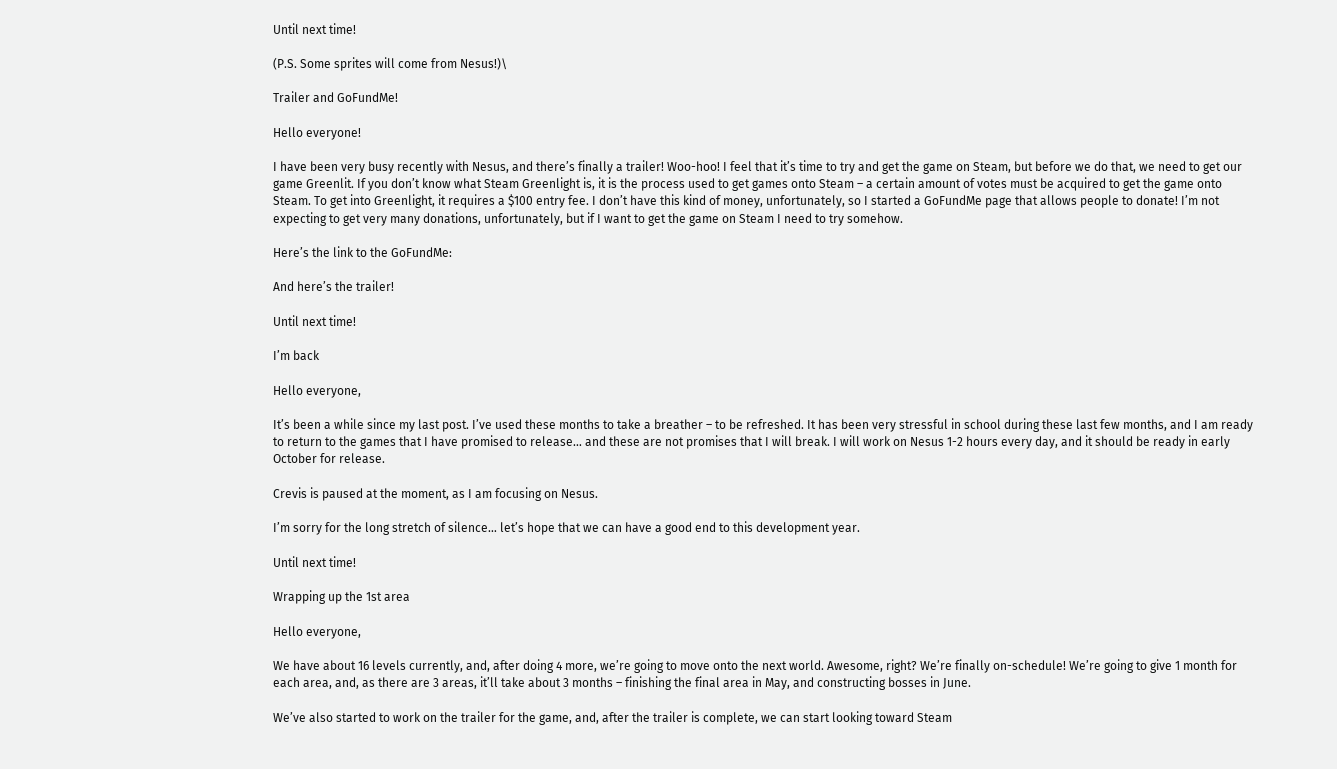Until next time!

(P.S. Some sprites will come from Nesus!)\

Trailer and GoFundMe!

Hello everyone!

I have been very busy recently with Nesus, and there’s finally a trailer! Woo-hoo! I feel that it’s time to try and get the game on Steam, but before we do that, we need to get our game Greenlit. If you don’t know what Steam Greenlight is, it is the process used to get games onto Steam – a certain amount of votes must be acquired to get the game onto Steam. To get into Greenlight, it requires a $100 entry fee. I don’t have this kind of money, unfortunately, so I started a GoFundMe page that allows people to donate! I’m not expecting to get very many donations, unfortunately, but if I want to get the game on Steam I need to try somehow.

Here’s the link to the GoFundMe:

And here’s the trailer!

Until next time!

I’m back

Hello everyone,

It’s been a while since my last post. I’ve used these months to take a breather – to be refreshed. It has been very stressful in school during these last few months, and I am ready to return to the games that I have promised to release… and these are not promises that I will break. I will work on Nesus 1-2 hours every day, and it should be ready in early October for release.

Crevis is paused at the moment, as I am focusing on Nesus.

I’m sorry for the long stretch of silence… let’s hope that we can have a good end to this development year.

Until next time!

Wrapping up the 1st area

Hello everyone,

We have about 16 levels currently, and, after doing 4 more, we’re going to move onto the next world. Awesome, right? We’re finally on-schedule! We’re going to give 1 month for each area, and, as there are 3 areas, it’ll take about 3 months – finishing the final area in May, and constructing bosses in June.

We’ve also started to work on the trailer for the game, and, after the trailer is complete, we can start looking toward Steam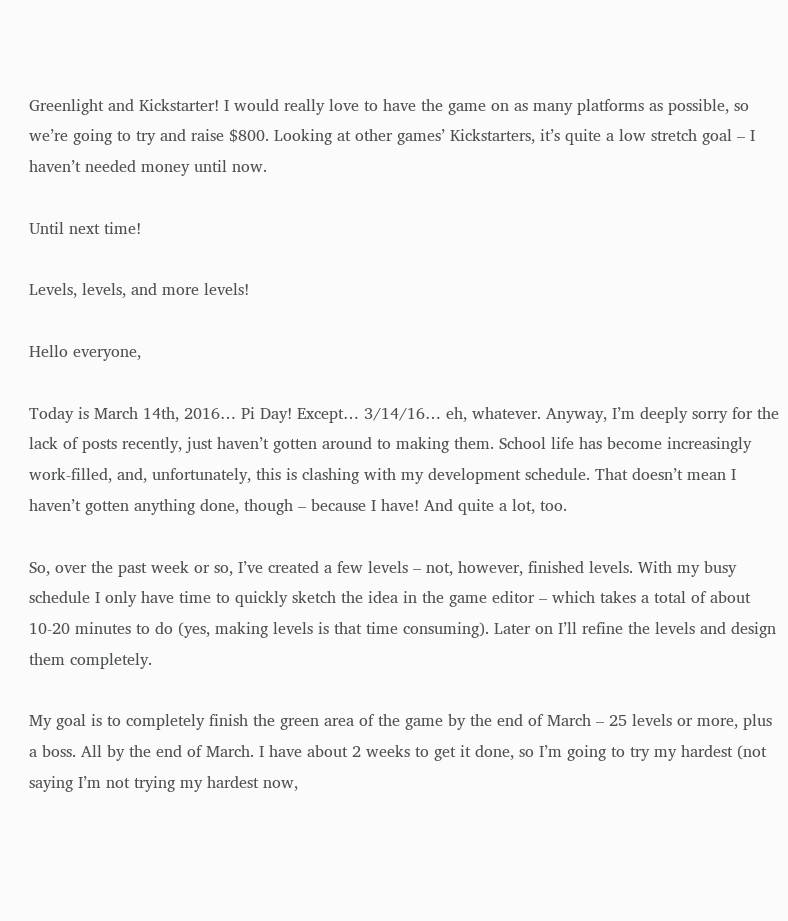Greenlight and Kickstarter! I would really love to have the game on as many platforms as possible, so we’re going to try and raise $800. Looking at other games’ Kickstarters, it’s quite a low stretch goal – I haven’t needed money until now.

Until next time!

Levels, levels, and more levels!

Hello everyone,

Today is March 14th, 2016… Pi Day! Except… 3/14/16… eh, whatever. Anyway, I’m deeply sorry for the lack of posts recently, just haven’t gotten around to making them. School life has become increasingly work-filled, and, unfortunately, this is clashing with my development schedule. That doesn’t mean I haven’t gotten anything done, though – because I have! And quite a lot, too.

So, over the past week or so, I’ve created a few levels – not, however, finished levels. With my busy schedule I only have time to quickly sketch the idea in the game editor – which takes a total of about 10-20 minutes to do (yes, making levels is that time consuming). Later on I’ll refine the levels and design them completely.

My goal is to completely finish the green area of the game by the end of March – 25 levels or more, plus a boss. All by the end of March. I have about 2 weeks to get it done, so I’m going to try my hardest (not saying I’m not trying my hardest now,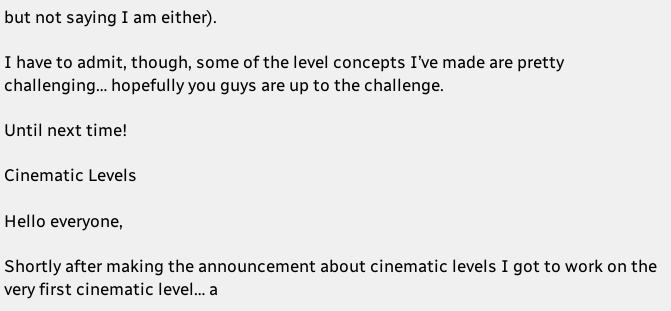but not saying I am either).

I have to admit, though, some of the level concepts I’ve made are pretty challenging… hopefully you guys are up to the challenge.

Until next time!

Cinematic Levels

Hello everyone,

Shortly after making the announcement about cinematic levels I got to work on the very first cinematic level… a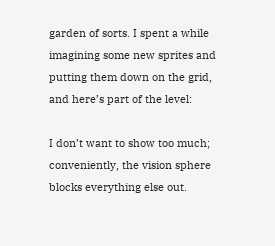garden of sorts. I spent a while imagining some new sprites and putting them down on the grid, and here’s part of the level:

I don’t want to show too much; conveniently, the vision sphere blocks everything else out.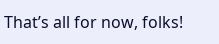That’s all for now, folks!